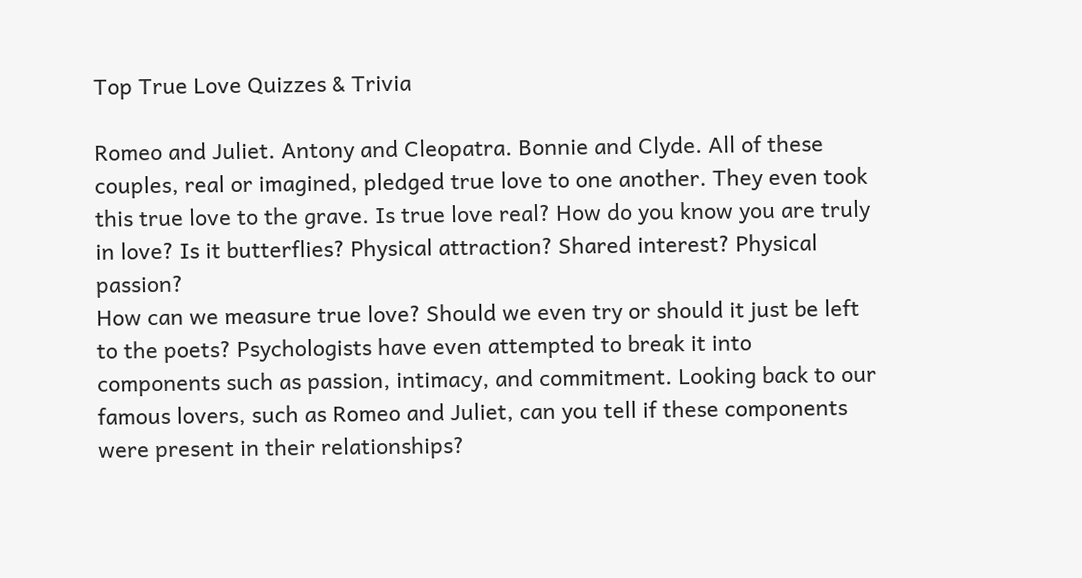Top True Love Quizzes & Trivia

Romeo and Juliet. Antony and Cleopatra. Bonnie and Clyde. All of these couples, real or imagined, pledged true love to one another. They even took this true love to the grave. Is true love real? How do you know you are truly in love? Is it butterflies? Physical attraction? Shared interest? Physical passion?
How can we measure true love? Should we even try or should it just be left to the poets? Psychologists have even attempted to break it into components such as passion, intimacy, and commitment. Looking back to our famous lovers, such as Romeo and Juliet, can you tell if these components were present in their relationships?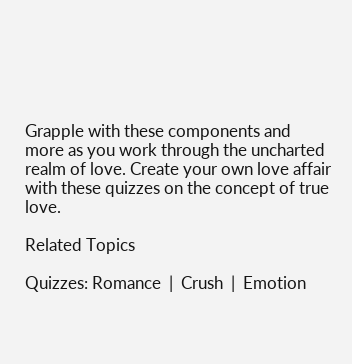Grapple with these components and more as you work through the uncharted realm of love. Create your own love affair with these quizzes on the concept of true love.

Related Topics

Quizzes: Romance  |  Crush  |  Emotion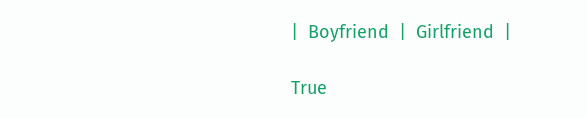|  Boyfriend  |  Girlfriend  |

True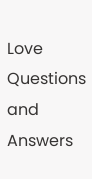Love Questions and Answers